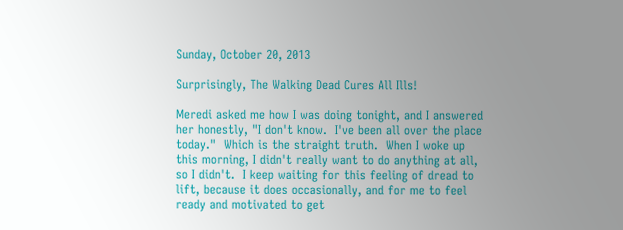Sunday, October 20, 2013

Surprisingly, The Walking Dead Cures All Ills!

Meredi asked me how I was doing tonight, and I answered her honestly, "I don't know.  I've been all over the place today."  Which is the straight truth.  When I woke up this morning, I didn't really want to do anything at all, so I didn't.  I keep waiting for this feeling of dread to lift, because it does occasionally, and for me to feel ready and motivated to get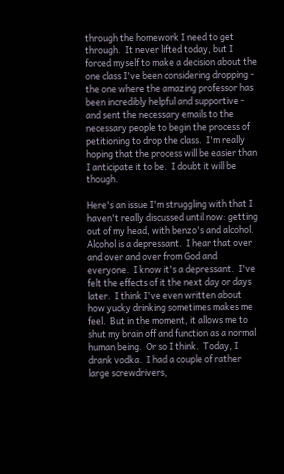through the homework I need to get through.  It never lifted today, but I forced myself to make a decision about the one class I've been considering dropping - the one where the amazing professor has been incredibly helpful and supportive - and sent the necessary emails to the necessary people to begin the process of petitioning to drop the class.  I'm really hoping that the process will be easier than I anticipate it to be.  I doubt it will be though.

Here's an issue I'm struggling with that I haven't really discussed until now: getting out of my head, with benzo's and alcohol.  Alcohol is a depressant.  I hear that over and over and over from God and everyone.  I know it's a depressant.  I've felt the effects of it the next day or days later.  I think I've even written about how yucky drinking sometimes makes me feel.  But in the moment, it allows me to shut my brain off and function as a normal human being.  Or so I think.  Today, I drank vodka.  I had a couple of rather large screwdrivers,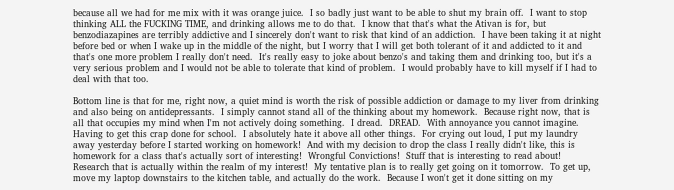because all we had for me mix with it was orange juice.  I so badly just want to be able to shut my brain off.  I want to stop thinking ALL the FUCKING TIME, and drinking allows me to do that.  I know that that's what the Ativan is for, but benzodiazapines are terribly addictive and I sincerely don't want to risk that kind of an addiction.  I have been taking it at night before bed or when I wake up in the middle of the night, but I worry that I will get both tolerant of it and addicted to it and that's one more problem I really don't need.  It's really easy to joke about benzo's and taking them and drinking too, but it's a very serious problem and I would not be able to tolerate that kind of problem.  I would probably have to kill myself if I had to deal with that too.

Bottom line is that for me, right now, a quiet mind is worth the risk of possible addiction or damage to my liver from drinking and also being on antidepressants.  I simply cannot stand all of the thinking about my homework.  Because right now, that is all that occupies my mind when I'm not actively doing something.  I dread.  DREAD.  With annoyance you cannot imagine.  Having to get this crap done for school.  I absolutely hate it above all other things.  For crying out loud, I put my laundry away yesterday before I started working on homework!  And with my decision to drop the class I really didn't like, this is homework for a class that's actually sort of interesting!  Wrongful Convictions!  Stuff that is interesting to read about!  Research that is actually within the realm of my interest!  My tentative plan is to really get going on it tomorrow.  To get up, move my laptop downstairs to the kitchen table, and actually do the work.  Because I won't get it done sitting on my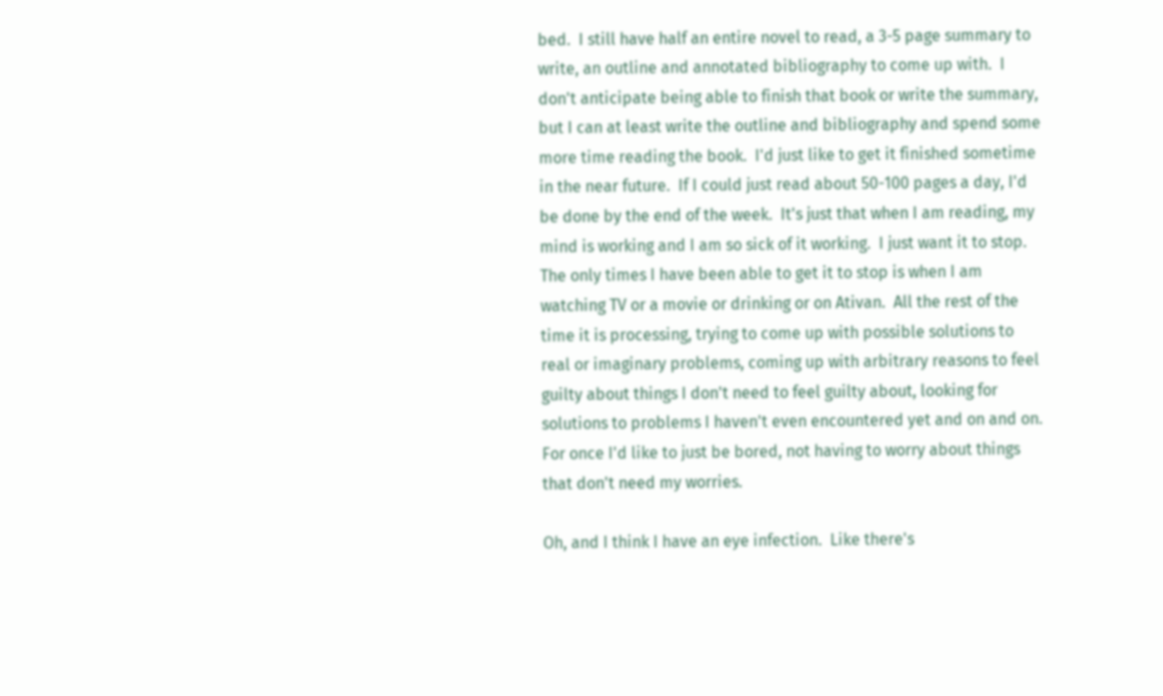bed.  I still have half an entire novel to read, a 3-5 page summary to write, an outline and annotated bibliography to come up with.  I don't anticipate being able to finish that book or write the summary, but I can at least write the outline and bibliography and spend some more time reading the book.  I'd just like to get it finished sometime in the near future.  If I could just read about 50-100 pages a day, I'd be done by the end of the week.  It's just that when I am reading, my mind is working and I am so sick of it working.  I just want it to stop.  The only times I have been able to get it to stop is when I am watching TV or a movie or drinking or on Ativan.  All the rest of the time it is processing, trying to come up with possible solutions to real or imaginary problems, coming up with arbitrary reasons to feel guilty about things I don't need to feel guilty about, looking for solutions to problems I haven't even encountered yet and on and on.  For once I'd like to just be bored, not having to worry about things that don't need my worries.

Oh, and I think I have an eye infection.  Like there's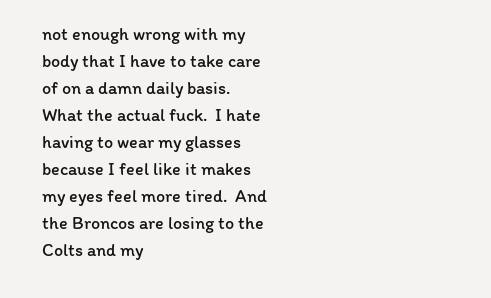not enough wrong with my body that I have to take care of on a damn daily basis.  What the actual fuck.  I hate having to wear my glasses because I feel like it makes my eyes feel more tired.  And the Broncos are losing to the Colts and my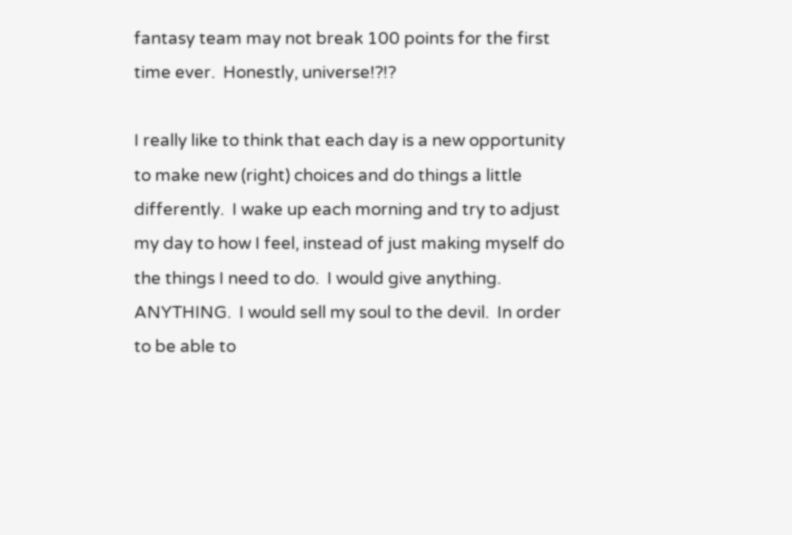fantasy team may not break 100 points for the first time ever.  Honestly, universe!?!?

I really like to think that each day is a new opportunity to make new (right) choices and do things a little differently.  I wake up each morning and try to adjust my day to how I feel, instead of just making myself do the things I need to do.  I would give anything.  ANYTHING.  I would sell my soul to the devil.  In order to be able to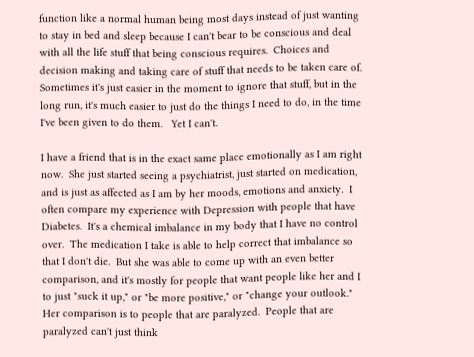function like a normal human being most days instead of just wanting to stay in bed and sleep because I can't bear to be conscious and deal with all the life stuff that being conscious requires.  Choices and decision making and taking care of stuff that needs to be taken care of.  Sometimes it's just easier in the moment to ignore that stuff, but in the long run, it's much easier to just do the things I need to do, in the time I've been given to do them.   Yet I can't.

I have a friend that is in the exact same place emotionally as I am right now.  She just started seeing a psychiatrist, just started on medication, and is just as affected as I am by her moods, emotions and anxiety.  I often compare my experience with Depression with people that have Diabetes.  It's a chemical imbalance in my body that I have no control over.  The medication I take is able to help correct that imbalance so that I don't die.  But she was able to come up with an even better comparison, and it's mostly for people that want people like her and I to just "suck it up," or "be more positive," or "change your outlook."  Her comparison is to people that are paralyzed.  People that are paralyzed can't just think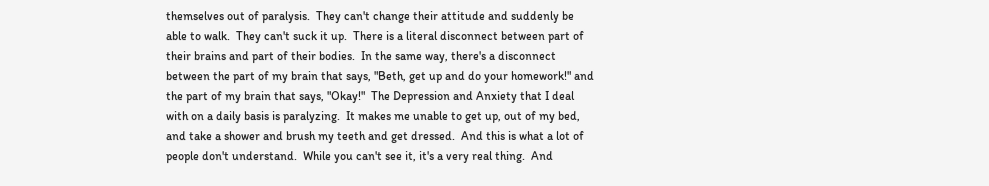themselves out of paralysis.  They can't change their attitude and suddenly be able to walk.  They can't suck it up.  There is a literal disconnect between part of their brains and part of their bodies.  In the same way, there's a disconnect between the part of my brain that says, "Beth, get up and do your homework!" and the part of my brain that says, "Okay!"  The Depression and Anxiety that I deal with on a daily basis is paralyzing.  It makes me unable to get up, out of my bed, and take a shower and brush my teeth and get dressed.  And this is what a lot of people don't understand.  While you can't see it, it's a very real thing.  And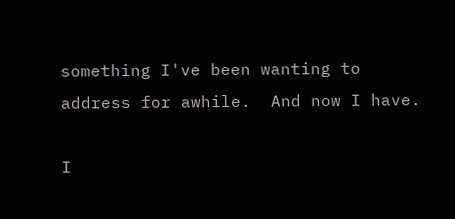something I've been wanting to address for awhile.  And now I have.

I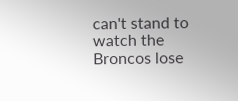can't stand to watch the Broncos lose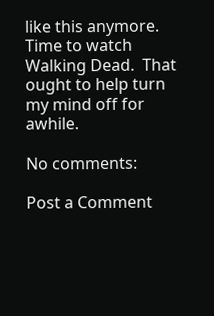like this anymore.  Time to watch Walking Dead.  That ought to help turn my mind off for awhile.

No comments:

Post a Comment